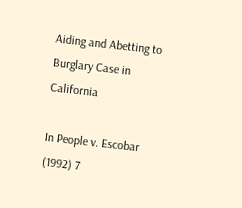Aiding and Abetting to Burglary Case in California

In People v. Escobar (1992) 7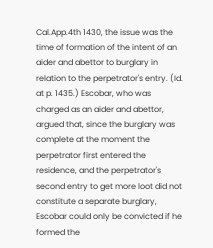Cal.App.4th 1430, the issue was the time of formation of the intent of an aider and abettor to burglary in relation to the perpetrator's entry. (Id. at p. 1435.) Escobar, who was charged as an aider and abettor, argued that, since the burglary was complete at the moment the perpetrator first entered the residence, and the perpetrator's second entry to get more loot did not constitute a separate burglary, Escobar could only be convicted if he formed the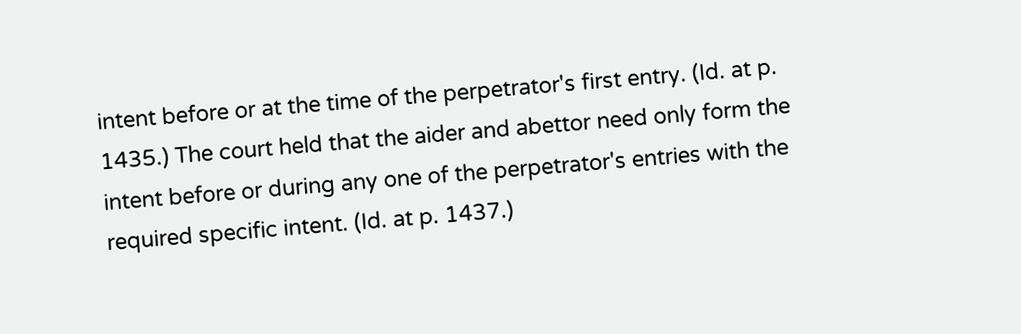intent before or at the time of the perpetrator's first entry. (Id. at p. 1435.) The court held that the aider and abettor need only form the intent before or during any one of the perpetrator's entries with the required specific intent. (Id. at p. 1437.)